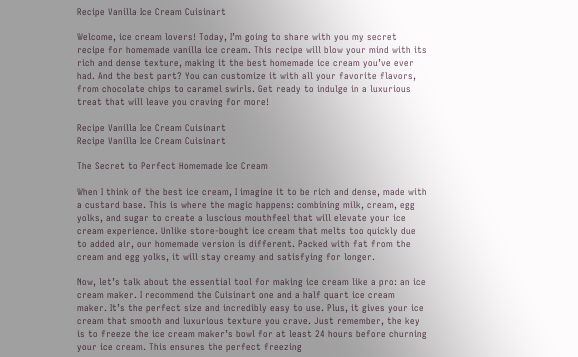Recipe Vanilla Ice Cream Cuisinart

Welcome, ice cream lovers! Today, I’m going to share with you my secret recipe for homemade vanilla ice cream. This recipe will blow your mind with its rich and dense texture, making it the best homemade ice cream you’ve ever had. And the best part? You can customize it with all your favorite flavors, from chocolate chips to caramel swirls. Get ready to indulge in a luxurious treat that will leave you craving for more!

Recipe Vanilla Ice Cream Cuisinart
Recipe Vanilla Ice Cream Cuisinart

The Secret to Perfect Homemade Ice Cream

When I think of the best ice cream, I imagine it to be rich and dense, made with a custard base. This is where the magic happens: combining milk, cream, egg yolks, and sugar to create a luscious mouthfeel that will elevate your ice cream experience. Unlike store-bought ice cream that melts too quickly due to added air, our homemade version is different. Packed with fat from the cream and egg yolks, it will stay creamy and satisfying for longer.

Now, let’s talk about the essential tool for making ice cream like a pro: an ice cream maker. I recommend the Cuisinart one and a half quart ice cream maker. It’s the perfect size and incredibly easy to use. Plus, it gives your ice cream that smooth and luxurious texture you crave. Just remember, the key is to freeze the ice cream maker’s bowl for at least 24 hours before churning your ice cream. This ensures the perfect freezing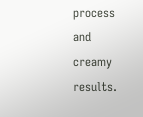process and creamy results.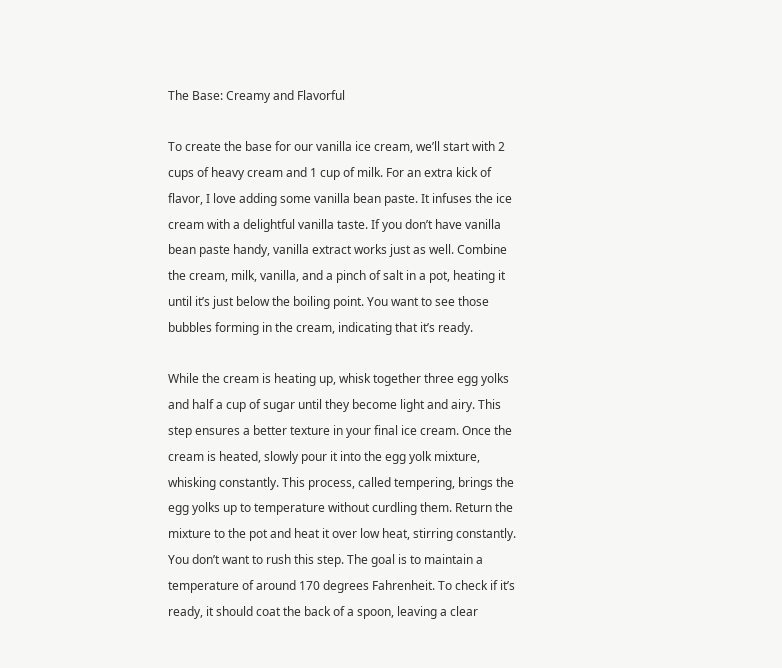The Base: Creamy and Flavorful

To create the base for our vanilla ice cream, we’ll start with 2 cups of heavy cream and 1 cup of milk. For an extra kick of flavor, I love adding some vanilla bean paste. It infuses the ice cream with a delightful vanilla taste. If you don’t have vanilla bean paste handy, vanilla extract works just as well. Combine the cream, milk, vanilla, and a pinch of salt in a pot, heating it until it’s just below the boiling point. You want to see those bubbles forming in the cream, indicating that it’s ready.

While the cream is heating up, whisk together three egg yolks and half a cup of sugar until they become light and airy. This step ensures a better texture in your final ice cream. Once the cream is heated, slowly pour it into the egg yolk mixture, whisking constantly. This process, called tempering, brings the egg yolks up to temperature without curdling them. Return the mixture to the pot and heat it over low heat, stirring constantly. You don’t want to rush this step. The goal is to maintain a temperature of around 170 degrees Fahrenheit. To check if it’s ready, it should coat the back of a spoon, leaving a clear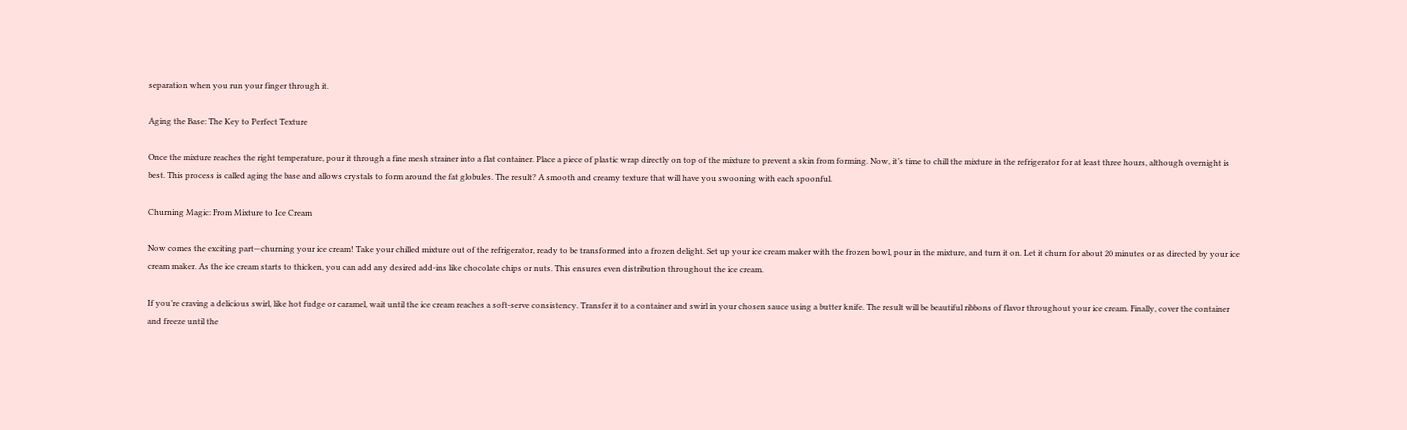separation when you run your finger through it.

Aging the Base: The Key to Perfect Texture

Once the mixture reaches the right temperature, pour it through a fine mesh strainer into a flat container. Place a piece of plastic wrap directly on top of the mixture to prevent a skin from forming. Now, it’s time to chill the mixture in the refrigerator for at least three hours, although overnight is best. This process is called aging the base and allows crystals to form around the fat globules. The result? A smooth and creamy texture that will have you swooning with each spoonful.

Churning Magic: From Mixture to Ice Cream

Now comes the exciting part—churning your ice cream! Take your chilled mixture out of the refrigerator, ready to be transformed into a frozen delight. Set up your ice cream maker with the frozen bowl, pour in the mixture, and turn it on. Let it churn for about 20 minutes or as directed by your ice cream maker. As the ice cream starts to thicken, you can add any desired add-ins like chocolate chips or nuts. This ensures even distribution throughout the ice cream.

If you’re craving a delicious swirl, like hot fudge or caramel, wait until the ice cream reaches a soft-serve consistency. Transfer it to a container and swirl in your chosen sauce using a butter knife. The result will be beautiful ribbons of flavor throughout your ice cream. Finally, cover the container and freeze until the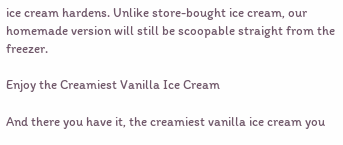ice cream hardens. Unlike store-bought ice cream, our homemade version will still be scoopable straight from the freezer.

Enjoy the Creamiest Vanilla Ice Cream

And there you have it, the creamiest vanilla ice cream you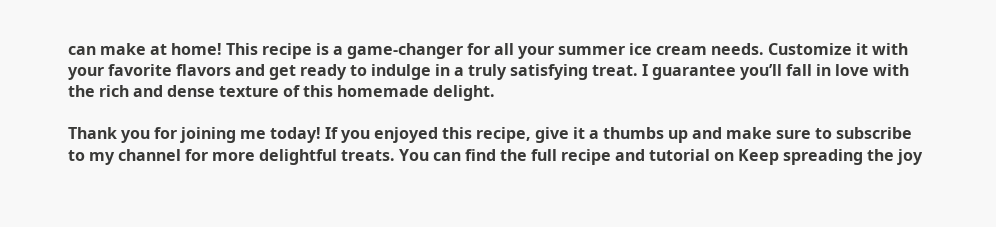can make at home! This recipe is a game-changer for all your summer ice cream needs. Customize it with your favorite flavors and get ready to indulge in a truly satisfying treat. I guarantee you’ll fall in love with the rich and dense texture of this homemade delight.

Thank you for joining me today! If you enjoyed this recipe, give it a thumbs up and make sure to subscribe to my channel for more delightful treats. You can find the full recipe and tutorial on Keep spreading the joy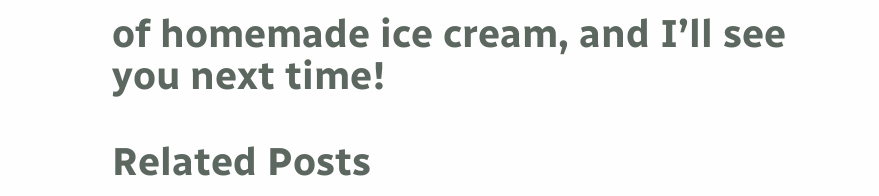of homemade ice cream, and I’ll see you next time!

Related Posts